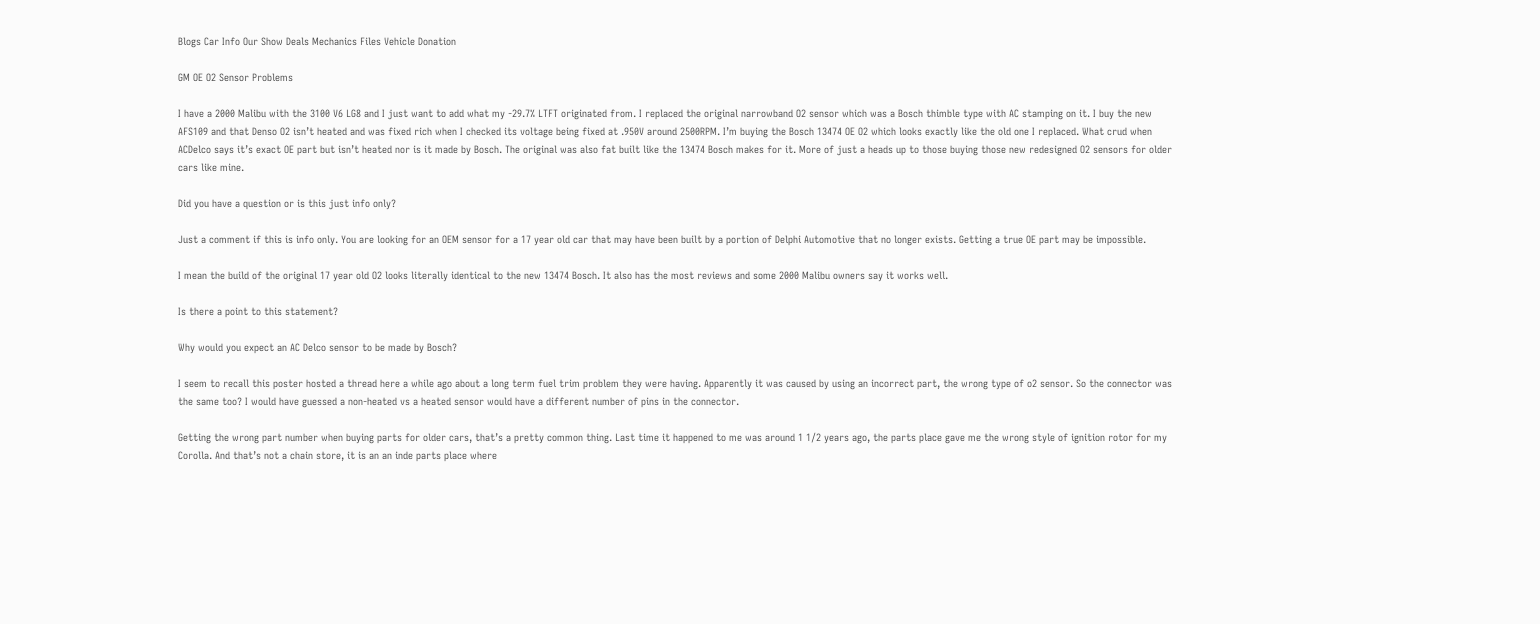Blogs Car Info Our Show Deals Mechanics Files Vehicle Donation

GM OE O2 Sensor Problems

I have a 2000 Malibu with the 3100 V6 LG8 and I just want to add what my -29.7% LTFT originated from. I replaced the original narrowband O2 sensor which was a Bosch thimble type with AC stamping on it. I buy the new AFS109 and that Denso O2 isn’t heated and was fixed rich when I checked its voltage being fixed at .950V around 2500RPM. I’m buying the Bosch 13474 OE O2 which looks exactly like the old one I replaced. What crud when ACDelco says it’s exact OE part but isn’t heated nor is it made by Bosch. The original was also fat built like the 13474 Bosch makes for it. More of just a heads up to those buying those new redesigned O2 sensors for older cars like mine.

Did you have a question or is this just info only?

Just a comment if this is info only. You are looking for an OEM sensor for a 17 year old car that may have been built by a portion of Delphi Automotive that no longer exists. Getting a true OE part may be impossible.

I mean the build of the original 17 year old O2 looks literally identical to the new 13474 Bosch. It also has the most reviews and some 2000 Malibu owners say it works well.

Is there a point to this statement?

Why would you expect an AC Delco sensor to be made by Bosch?

I seem to recall this poster hosted a thread here a while ago about a long term fuel trim problem they were having. Apparently it was caused by using an incorrect part, the wrong type of o2 sensor. So the connector was the same too? I would have guessed a non-heated vs a heated sensor would have a different number of pins in the connector.

Getting the wrong part number when buying parts for older cars, that’s a pretty common thing. Last time it happened to me was around 1 1/2 years ago, the parts place gave me the wrong style of ignition rotor for my Corolla. And that’s not a chain store, it is an an inde parts place where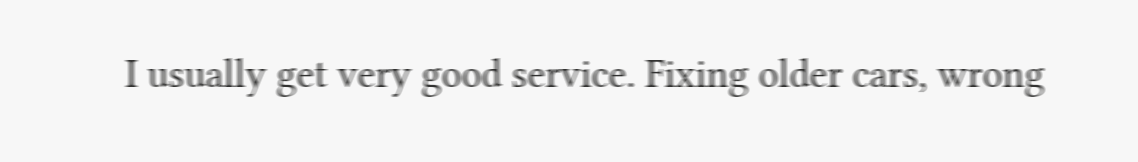I usually get very good service. Fixing older cars, wrong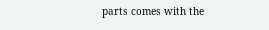parts comes with the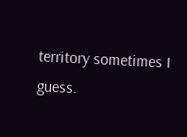territory sometimes I guess.